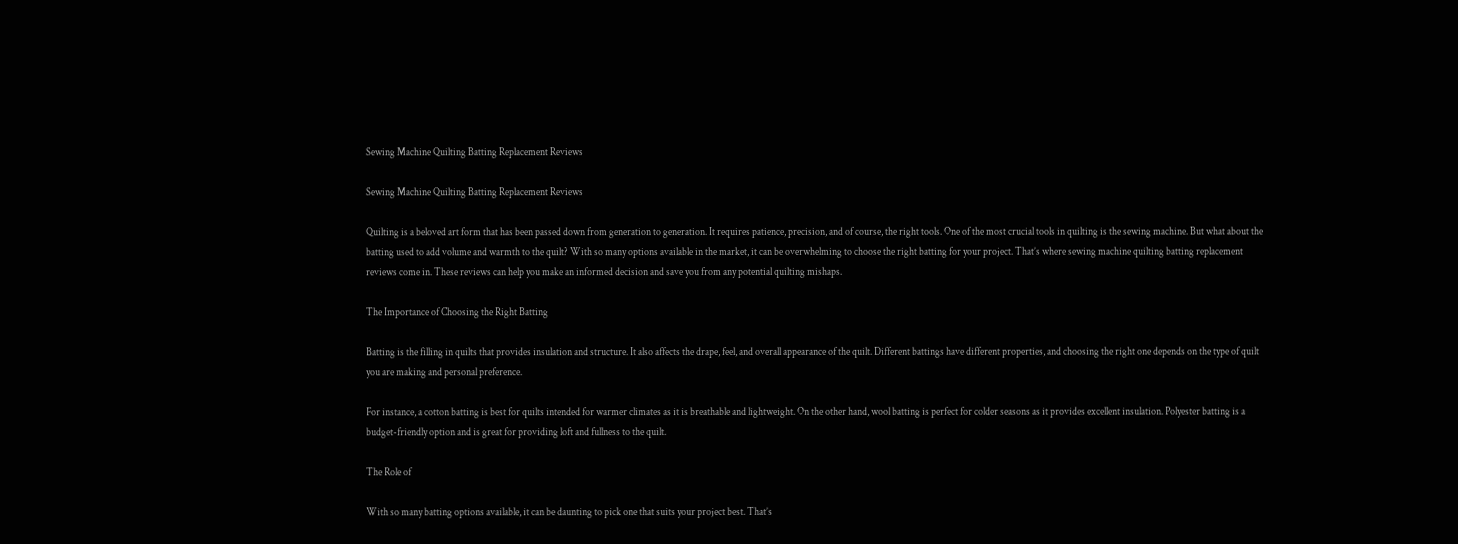Sewing Machine Quilting Batting Replacement Reviews

Sewing Machine Quilting Batting Replacement Reviews

Quilting is a beloved art form that has been passed down from generation to generation. It requires patience, precision, and of course, the right tools. One of the most crucial tools in quilting is the sewing machine. But what about the batting used to add volume and warmth to the quilt? With so many options available in the market, it can be overwhelming to choose the right batting for your project. That’s where sewing machine quilting batting replacement reviews come in. These reviews can help you make an informed decision and save you from any potential quilting mishaps.

The Importance of Choosing the Right Batting

Batting is the filling in quilts that provides insulation and structure. It also affects the drape, feel, and overall appearance of the quilt. Different battings have different properties, and choosing the right one depends on the type of quilt you are making and personal preference.

For instance, a cotton batting is best for quilts intended for warmer climates as it is breathable and lightweight. On the other hand, wool batting is perfect for colder seasons as it provides excellent insulation. Polyester batting is a budget-friendly option and is great for providing loft and fullness to the quilt.

The Role of

With so many batting options available, it can be daunting to pick one that suits your project best. That’s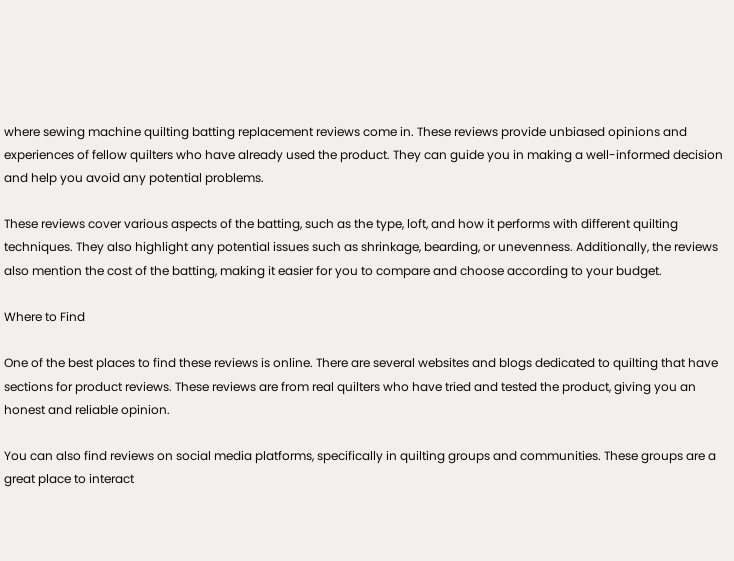where sewing machine quilting batting replacement reviews come in. These reviews provide unbiased opinions and experiences of fellow quilters who have already used the product. They can guide you in making a well-informed decision and help you avoid any potential problems.

These reviews cover various aspects of the batting, such as the type, loft, and how it performs with different quilting techniques. They also highlight any potential issues such as shrinkage, bearding, or unevenness. Additionally, the reviews also mention the cost of the batting, making it easier for you to compare and choose according to your budget.

Where to Find

One of the best places to find these reviews is online. There are several websites and blogs dedicated to quilting that have sections for product reviews. These reviews are from real quilters who have tried and tested the product, giving you an honest and reliable opinion.

You can also find reviews on social media platforms, specifically in quilting groups and communities. These groups are a great place to interact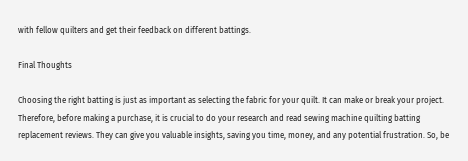with fellow quilters and get their feedback on different battings.

Final Thoughts

Choosing the right batting is just as important as selecting the fabric for your quilt. It can make or break your project. Therefore, before making a purchase, it is crucial to do your research and read sewing machine quilting batting replacement reviews. They can give you valuable insights, saving you time, money, and any potential frustration. So, be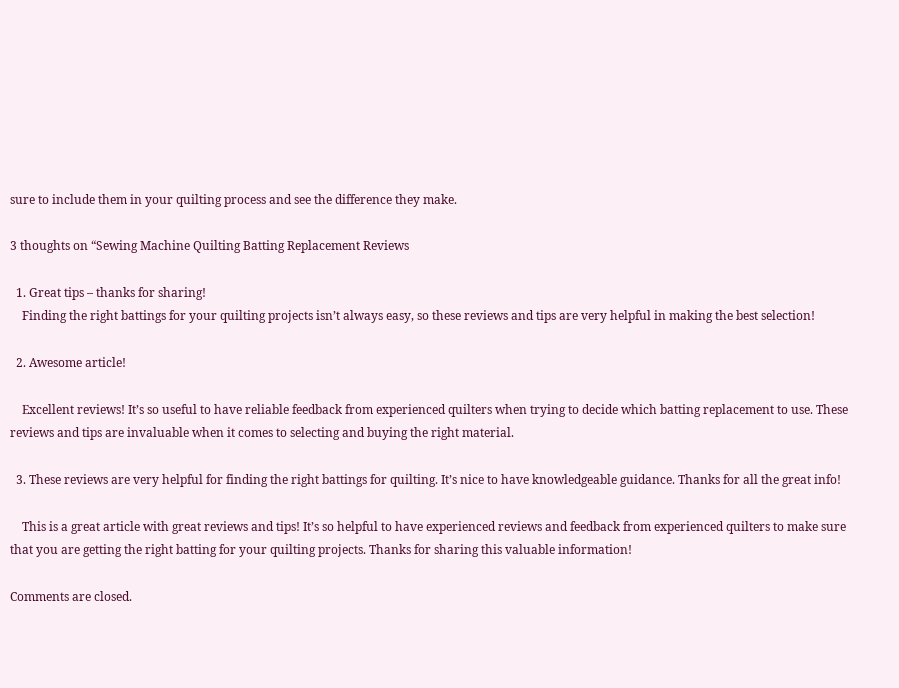sure to include them in your quilting process and see the difference they make.

3 thoughts on “Sewing Machine Quilting Batting Replacement Reviews

  1. Great tips – thanks for sharing!
    Finding the right battings for your quilting projects isn’t always easy, so these reviews and tips are very helpful in making the best selection!

  2. Awesome article!

    Excellent reviews! It’s so useful to have reliable feedback from experienced quilters when trying to decide which batting replacement to use. These reviews and tips are invaluable when it comes to selecting and buying the right material.

  3. These reviews are very helpful for finding the right battings for quilting. It’s nice to have knowledgeable guidance. Thanks for all the great info!

    This is a great article with great reviews and tips! It’s so helpful to have experienced reviews and feedback from experienced quilters to make sure that you are getting the right batting for your quilting projects. Thanks for sharing this valuable information!

Comments are closed.